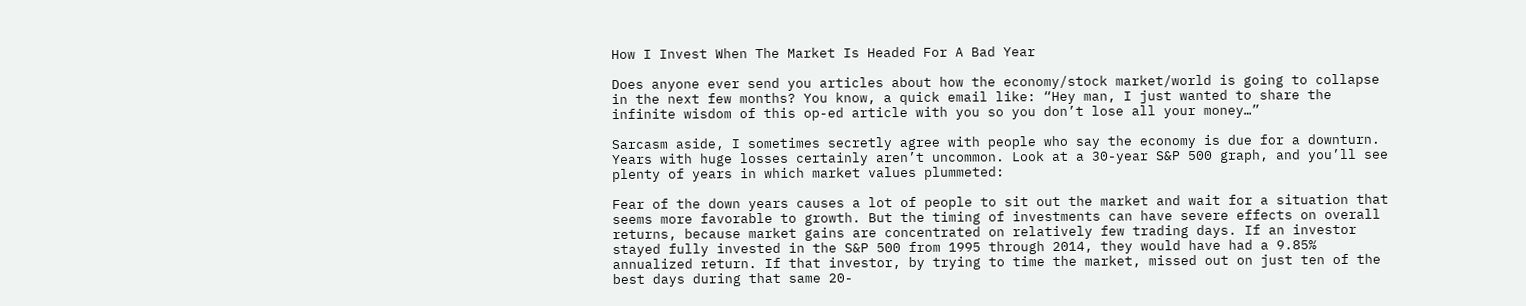How I Invest When The Market Is Headed For A Bad Year

Does anyone ever send you articles about how the economy/stock market/world is going to collapse in the next few months? You know, a quick email like: “Hey man, I just wanted to share the infinite wisdom of this op-ed article with you so you don’t lose all your money…”

Sarcasm aside, I sometimes secretly agree with people who say the economy is due for a downturn. Years with huge losses certainly aren’t uncommon. Look at a 30-year S&P 500 graph, and you’ll see plenty of years in which market values plummeted:

Fear of the down years causes a lot of people to sit out the market and wait for a situation that seems more favorable to growth. But the timing of investments can have severe effects on overall returns, because market gains are concentrated on relatively few trading days. If an investor stayed fully invested in the S&P 500 from 1995 through 2014, they would have had a 9.85% annualized return. If that investor, by trying to time the market, missed out on just ten of the best days during that same 20-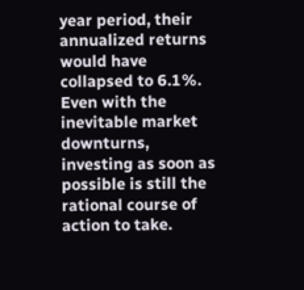year period, their annualized returns would have collapsed to 6.1%. Even with the inevitable market downturns, investing as soon as possible is still the rational course of action to take.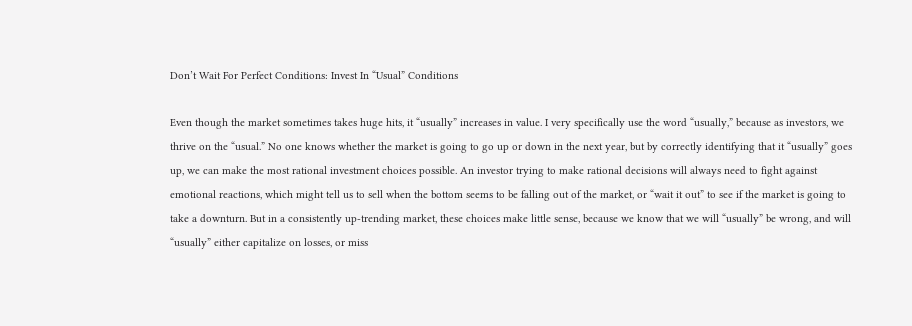Don’t Wait For Perfect Conditions: Invest In “Usual” Conditions

Even though the market sometimes takes huge hits, it “usually” increases in value. I very specifically use the word “usually,” because as investors, we thrive on the “usual.” No one knows whether the market is going to go up or down in the next year, but by correctly identifying that it “usually” goes up, we can make the most rational investment choices possible. An investor trying to make rational decisions will always need to fight against emotional reactions, which might tell us to sell when the bottom seems to be falling out of the market, or “wait it out” to see if the market is going to take a downturn. But in a consistently up-trending market, these choices make little sense, because we know that we will “usually” be wrong, and will “usually” either capitalize on losses, or miss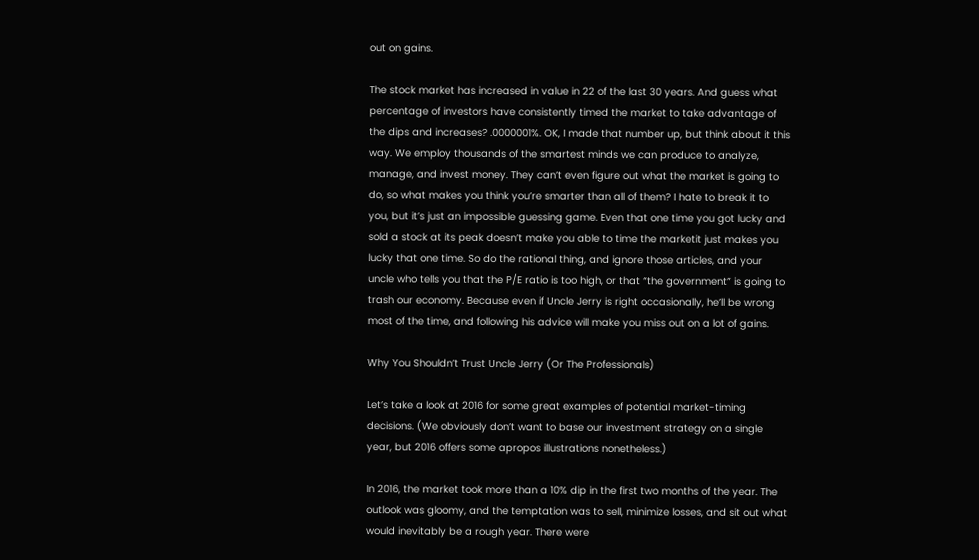out on gains.

The stock market has increased in value in 22 of the last 30 years. And guess what percentage of investors have consistently timed the market to take advantage of the dips and increases? .0000001%. OK, I made that number up, but think about it this way. We employ thousands of the smartest minds we can produce to analyze, manage, and invest money. They can’t even figure out what the market is going to do, so what makes you think you’re smarter than all of them? I hate to break it to you, but it’s just an impossible guessing game. Even that one time you got lucky and sold a stock at its peak doesn’t make you able to time the marketit just makes you lucky that one time. So do the rational thing, and ignore those articles, and your uncle who tells you that the P/E ratio is too high, or that “the government” is going to trash our economy. Because even if Uncle Jerry is right occasionally, he’ll be wrong most of the time, and following his advice will make you miss out on a lot of gains.

Why You Shouldn’t Trust Uncle Jerry (Or The Professionals)

Let’s take a look at 2016 for some great examples of potential market-timing decisions. (We obviously don’t want to base our investment strategy on a single year, but 2016 offers some apropos illustrations nonetheless.)

In 2016, the market took more than a 10% dip in the first two months of the year. The outlook was gloomy, and the temptation was to sell, minimize losses, and sit out what would inevitably be a rough year. There were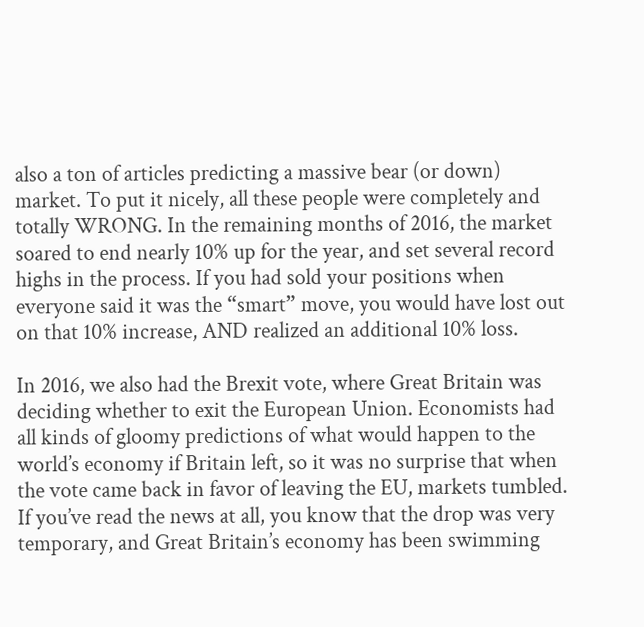also a ton of articles predicting a massive bear (or down) market. To put it nicely, all these people were completely and totally WRONG. In the remaining months of 2016, the market soared to end nearly 10% up for the year, and set several record highs in the process. If you had sold your positions when everyone said it was the “smart” move, you would have lost out on that 10% increase, AND realized an additional 10% loss.

In 2016, we also had the Brexit vote, where Great Britain was deciding whether to exit the European Union. Economists had all kinds of gloomy predictions of what would happen to the world’s economy if Britain left, so it was no surprise that when the vote came back in favor of leaving the EU, markets tumbled. If you’ve read the news at all, you know that the drop was very temporary, and Great Britain’s economy has been swimming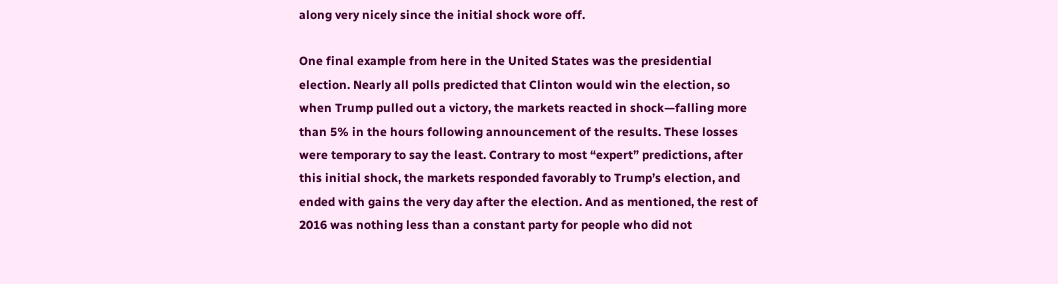along very nicely since the initial shock wore off.

One final example from here in the United States was the presidential election. Nearly all polls predicted that Clinton would win the election, so when Trump pulled out a victory, the markets reacted in shock—falling more than 5% in the hours following announcement of the results. These losses were temporary to say the least. Contrary to most “expert” predictions, after this initial shock, the markets responded favorably to Trump’s election, and ended with gains the very day after the election. And as mentioned, the rest of 2016 was nothing less than a constant party for people who did not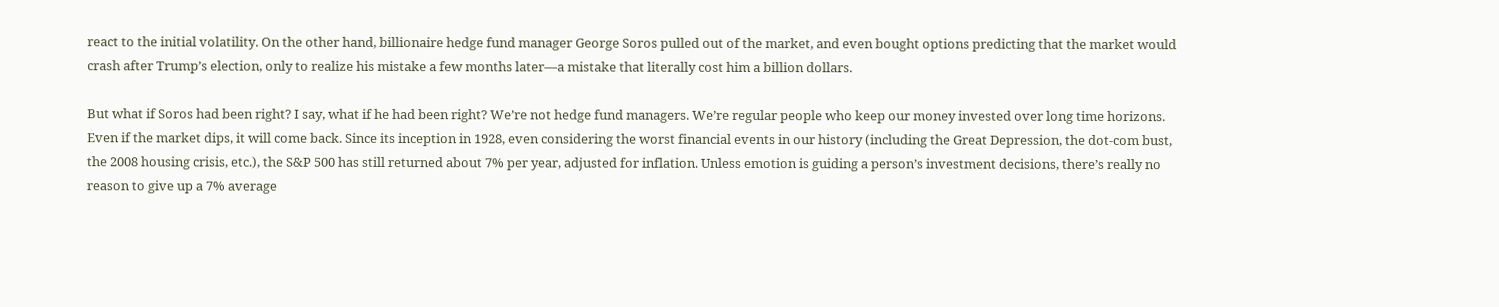react to the initial volatility. On the other hand, billionaire hedge fund manager George Soros pulled out of the market, and even bought options predicting that the market would crash after Trump’s election, only to realize his mistake a few months later—a mistake that literally cost him a billion dollars.

But what if Soros had been right? I say, what if he had been right? We’re not hedge fund managers. We’re regular people who keep our money invested over long time horizons. Even if the market dips, it will come back. Since its inception in 1928, even considering the worst financial events in our history (including the Great Depression, the dot-com bust, the 2008 housing crisis, etc.), the S&P 500 has still returned about 7% per year, adjusted for inflation. Unless emotion is guiding a person’s investment decisions, there’s really no reason to give up a 7% average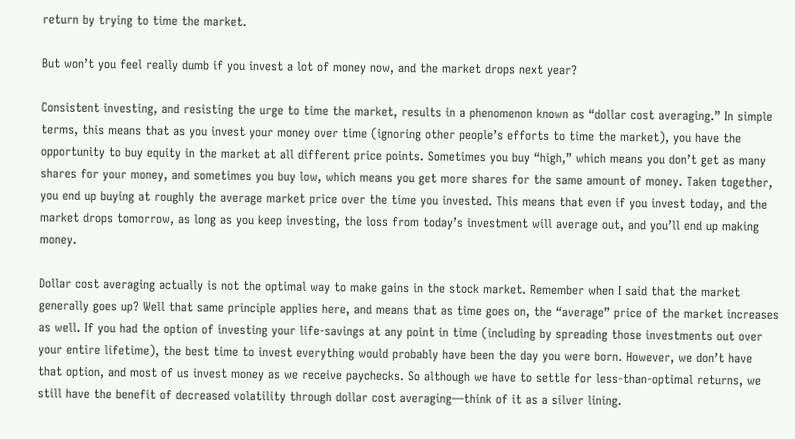return by trying to time the market.

But won’t you feel really dumb if you invest a lot of money now, and the market drops next year?

Consistent investing, and resisting the urge to time the market, results in a phenomenon known as “dollar cost averaging.” In simple terms, this means that as you invest your money over time (ignoring other people’s efforts to time the market), you have the opportunity to buy equity in the market at all different price points. Sometimes you buy “high,” which means you don’t get as many shares for your money, and sometimes you buy low, which means you get more shares for the same amount of money. Taken together, you end up buying at roughly the average market price over the time you invested. This means that even if you invest today, and the market drops tomorrow, as long as you keep investing, the loss from today’s investment will average out, and you’ll end up making money.

Dollar cost averaging actually is not the optimal way to make gains in the stock market. Remember when I said that the market generally goes up? Well that same principle applies here, and means that as time goes on, the “average” price of the market increases as well. If you had the option of investing your life-savings at any point in time (including by spreading those investments out over your entire lifetime), the best time to invest everything would probably have been the day you were born. However, we don’t have that option, and most of us invest money as we receive paychecks. So although we have to settle for less-than-optimal returns, we still have the benefit of decreased volatility through dollar cost averaging—think of it as a silver lining.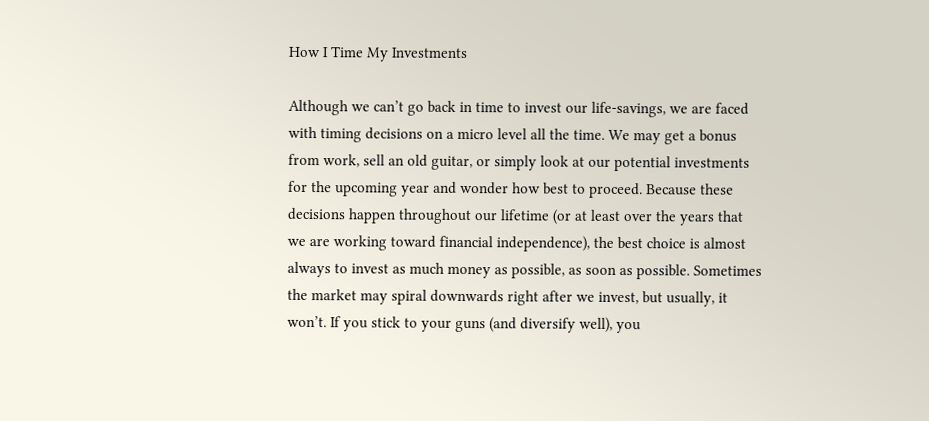How I Time My Investments

Although we can’t go back in time to invest our life-savings, we are faced with timing decisions on a micro level all the time. We may get a bonus from work, sell an old guitar, or simply look at our potential investments for the upcoming year and wonder how best to proceed. Because these decisions happen throughout our lifetime (or at least over the years that we are working toward financial independence), the best choice is almost always to invest as much money as possible, as soon as possible. Sometimes the market may spiral downwards right after we invest, but usually, it won’t. If you stick to your guns (and diversify well), you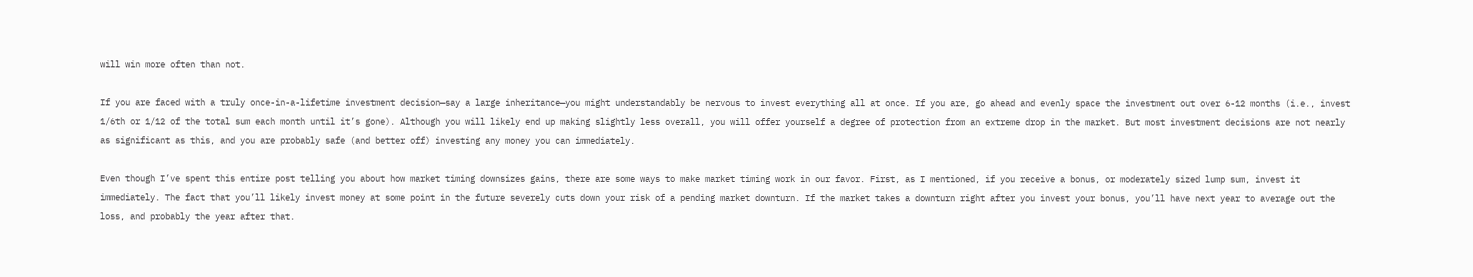will win more often than not.

If you are faced with a truly once-in-a-lifetime investment decision—say a large inheritance—you might understandably be nervous to invest everything all at once. If you are, go ahead and evenly space the investment out over 6-12 months (i.e., invest 1/6th or 1/12 of the total sum each month until it’s gone). Although you will likely end up making slightly less overall, you will offer yourself a degree of protection from an extreme drop in the market. But most investment decisions are not nearly as significant as this, and you are probably safe (and better off) investing any money you can immediately.

Even though I’ve spent this entire post telling you about how market timing downsizes gains, there are some ways to make market timing work in our favor. First, as I mentioned, if you receive a bonus, or moderately sized lump sum, invest it immediately. The fact that you’ll likely invest money at some point in the future severely cuts down your risk of a pending market downturn. If the market takes a downturn right after you invest your bonus, you’ll have next year to average out the loss, and probably the year after that.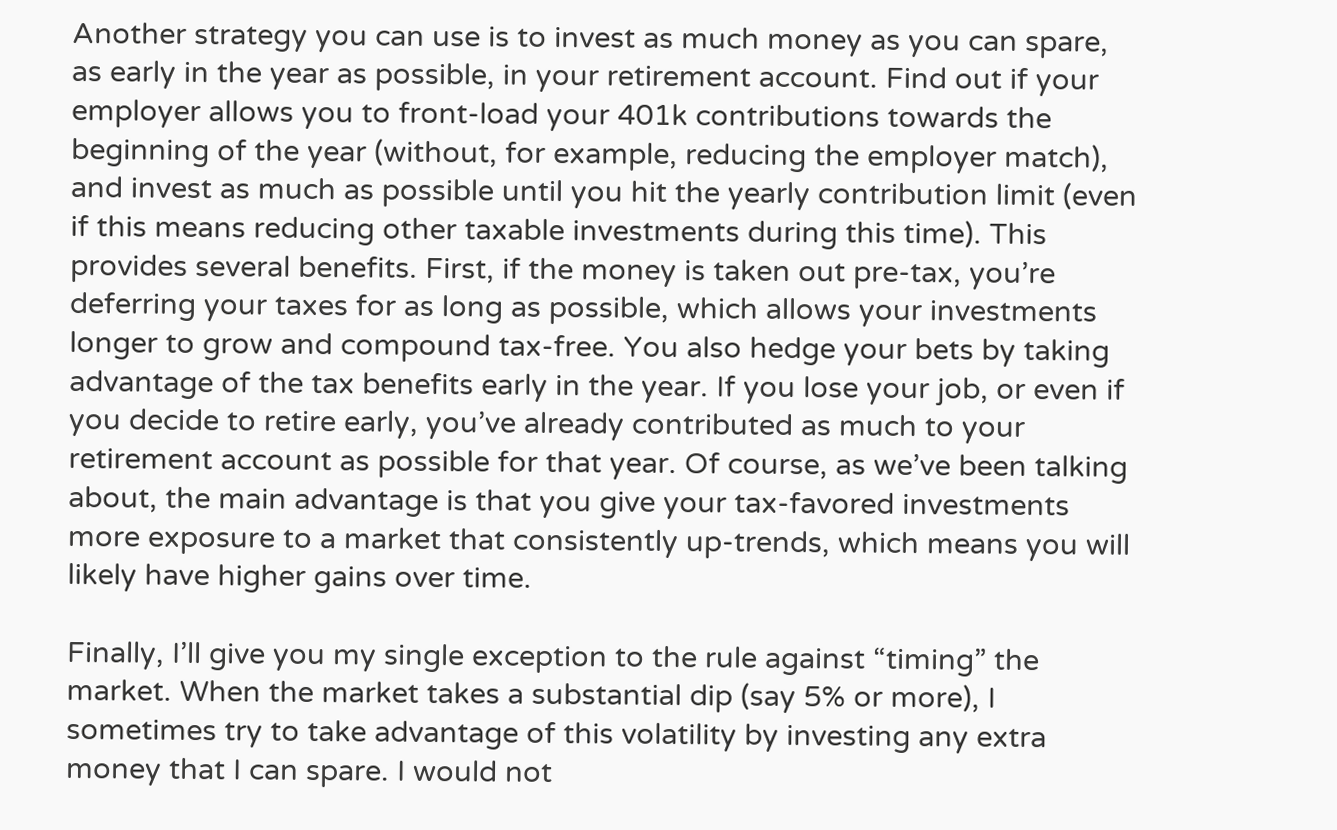Another strategy you can use is to invest as much money as you can spare, as early in the year as possible, in your retirement account. Find out if your employer allows you to front-load your 401k contributions towards the beginning of the year (without, for example, reducing the employer match), and invest as much as possible until you hit the yearly contribution limit (even if this means reducing other taxable investments during this time). This provides several benefits. First, if the money is taken out pre-tax, you’re deferring your taxes for as long as possible, which allows your investments longer to grow and compound tax-free. You also hedge your bets by taking advantage of the tax benefits early in the year. If you lose your job, or even if you decide to retire early, you’ve already contributed as much to your retirement account as possible for that year. Of course, as we’ve been talking about, the main advantage is that you give your tax-favored investments more exposure to a market that consistently up-trends, which means you will likely have higher gains over time.

Finally, I’ll give you my single exception to the rule against “timing” the market. When the market takes a substantial dip (say 5% or more), I sometimes try to take advantage of this volatility by investing any extra money that I can spare. I would not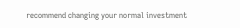recommend changing your normal investment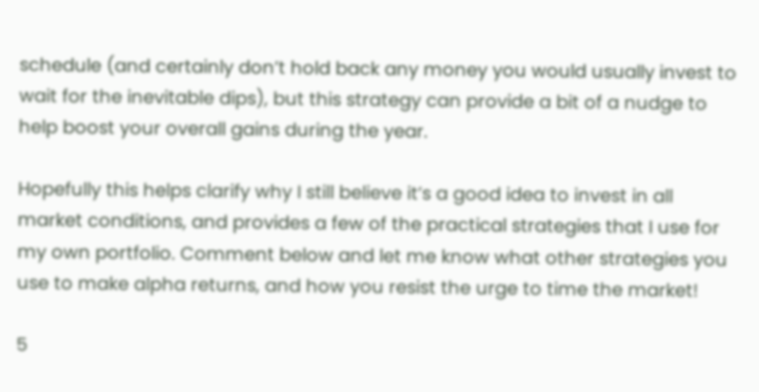schedule (and certainly don’t hold back any money you would usually invest to wait for the inevitable dips), but this strategy can provide a bit of a nudge to help boost your overall gains during the year.

Hopefully this helps clarify why I still believe it’s a good idea to invest in all market conditions, and provides a few of the practical strategies that I use for my own portfolio. Comment below and let me know what other strategies you use to make alpha returns, and how you resist the urge to time the market!

5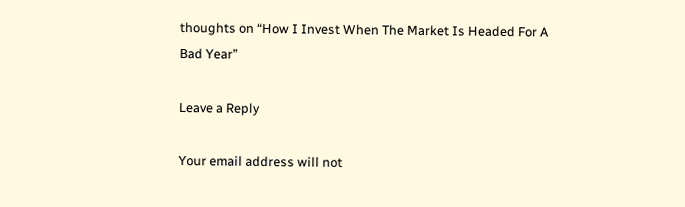thoughts on “How I Invest When The Market Is Headed For A Bad Year”

Leave a Reply

Your email address will not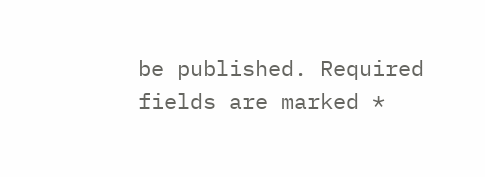be published. Required fields are marked *